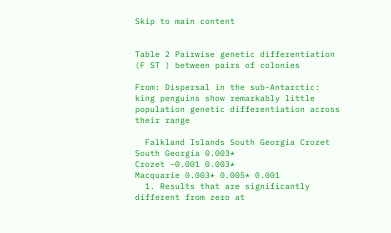Skip to main content


Table 2 Pairwise genetic differentiation (F ST ) between pairs of colonies

From: Dispersal in the sub-Antarctic: king penguins show remarkably little population genetic differentiation across their range

  Falkland Islands South Georgia Crozet
South Georgia 0.003*
Crozet −0.001 0.003*
Macquarie 0.003* 0.005* 0.001
  1. Results that are significantly different from zero at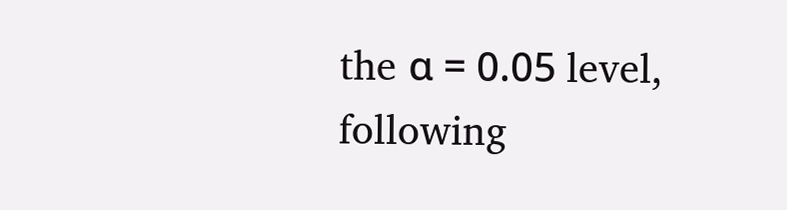the α = 0.05 level, following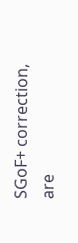SGoF+ correction, are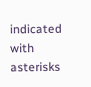indicated with asterisks